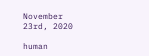November 23rd, 2020

human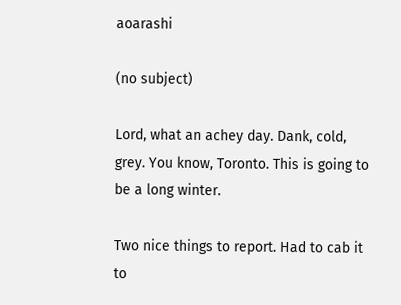aoarashi

(no subject)

Lord, what an achey day. Dank, cold, grey. You know, Toronto. This is going to be a long winter.

Two nice things to report. Had to cab it to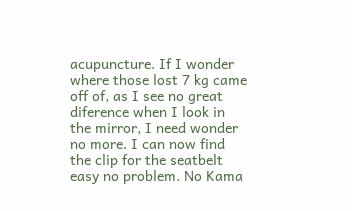acupuncture. If I wonder where those lost 7 kg came off of, as I see no great diference when I look in the mirror, I need wonder no more. I can now find the clip for the seatbelt easy no problem. No Kama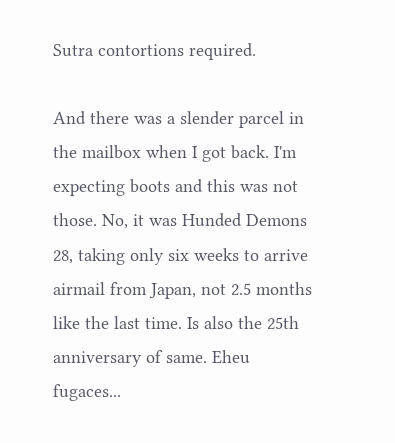Sutra contortions required.

And there was a slender parcel in the mailbox when I got back. I'm expecting boots and this was not those. No, it was Hunded Demons 28, taking only six weeks to arrive airmail from Japan, not 2.5 months like the last time. Is also the 25th anniversary of same. Eheu fugaces...